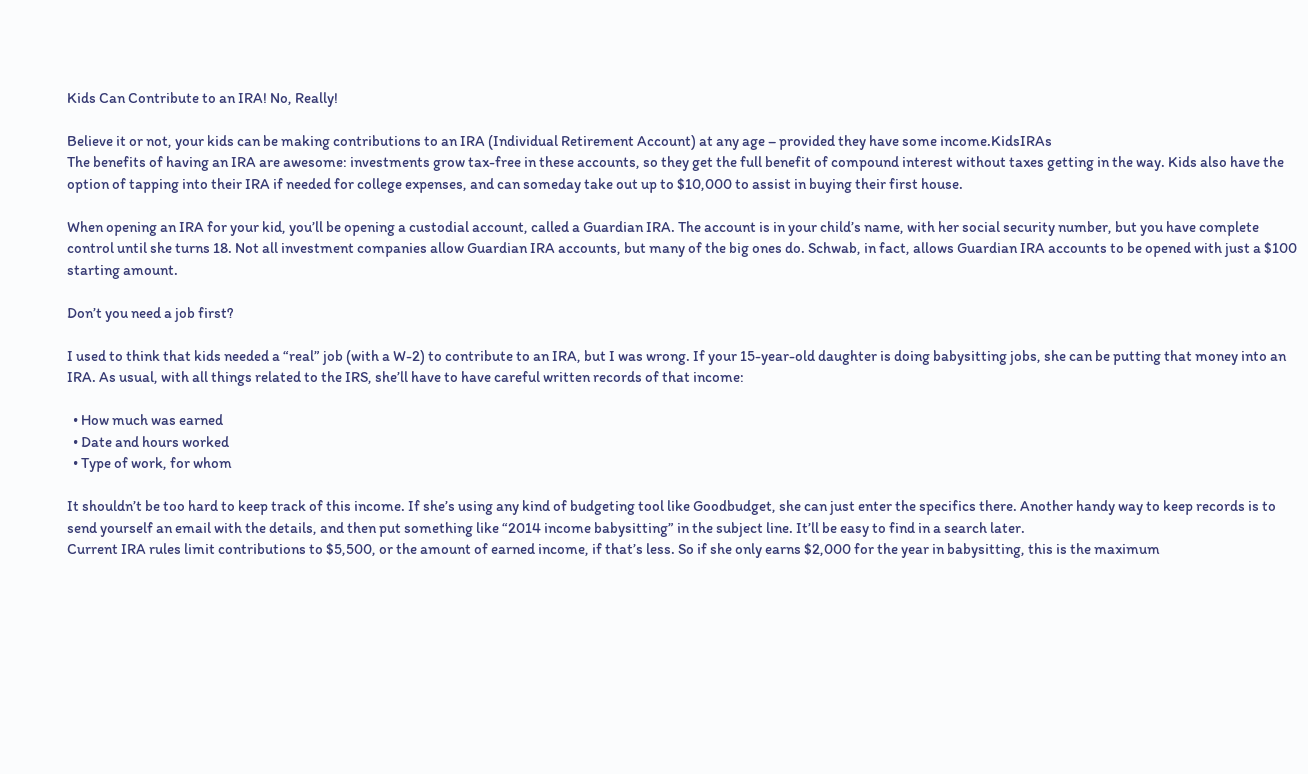Kids Can Contribute to an IRA! No, Really!

Believe it or not, your kids can be making contributions to an IRA (Individual Retirement Account) at any age – provided they have some income.KidsIRAs
The benefits of having an IRA are awesome: investments grow tax-free in these accounts, so they get the full benefit of compound interest without taxes getting in the way. Kids also have the option of tapping into their IRA if needed for college expenses, and can someday take out up to $10,000 to assist in buying their first house.

When opening an IRA for your kid, you’ll be opening a custodial account, called a Guardian IRA. The account is in your child’s name, with her social security number, but you have complete control until she turns 18. Not all investment companies allow Guardian IRA accounts, but many of the big ones do. Schwab, in fact, allows Guardian IRA accounts to be opened with just a $100 starting amount.

Don’t you need a job first?

I used to think that kids needed a “real” job (with a W-2) to contribute to an IRA, but I was wrong. If your 15-year-old daughter is doing babysitting jobs, she can be putting that money into an IRA. As usual, with all things related to the IRS, she’ll have to have careful written records of that income:

  • How much was earned
  • Date and hours worked
  • Type of work, for whom

It shouldn’t be too hard to keep track of this income. If she’s using any kind of budgeting tool like Goodbudget, she can just enter the specifics there. Another handy way to keep records is to send yourself an email with the details, and then put something like “2014 income babysitting” in the subject line. It’ll be easy to find in a search later.
Current IRA rules limit contributions to $5,500, or the amount of earned income, if that’s less. So if she only earns $2,000 for the year in babysitting, this is the maximum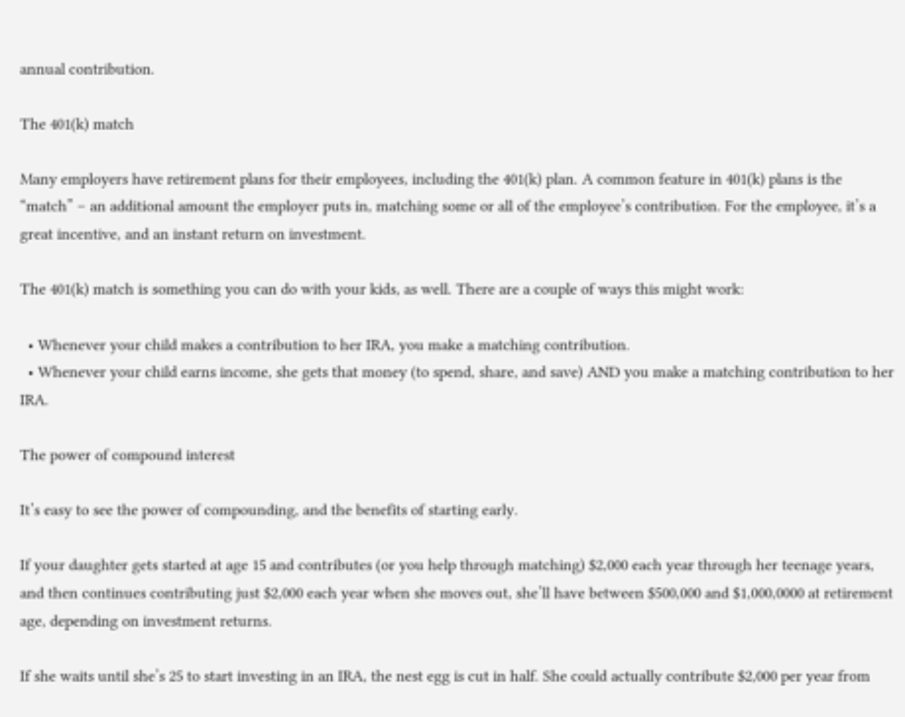annual contribution.

The 401(k) match

Many employers have retirement plans for their employees, including the 401(k) plan. A common feature in 401(k) plans is the “match” – an additional amount the employer puts in, matching some or all of the employee’s contribution. For the employee, it’s a great incentive, and an instant return on investment.

The 401(k) match is something you can do with your kids, as well. There are a couple of ways this might work:

  • Whenever your child makes a contribution to her IRA, you make a matching contribution.
  • Whenever your child earns income, she gets that money (to spend, share, and save) AND you make a matching contribution to her IRA.

The power of compound interest

It’s easy to see the power of compounding, and the benefits of starting early.

If your daughter gets started at age 15 and contributes (or you help through matching) $2,000 each year through her teenage years, and then continues contributing just $2,000 each year when she moves out, she’ll have between $500,000 and $1,000,0000 at retirement age, depending on investment returns.

If she waits until she’s 25 to start investing in an IRA, the nest egg is cut in half. She could actually contribute $2,000 per year from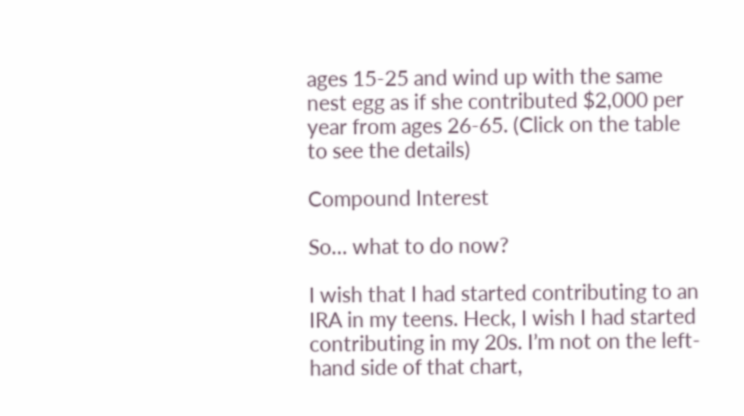ages 15-25 and wind up with the same nest egg as if she contributed $2,000 per year from ages 26-65. (Click on the table to see the details)

Compound Interest

So… what to do now?

I wish that I had started contributing to an IRA in my teens. Heck, I wish I had started contributing in my 20s. I’m not on the left-hand side of that chart,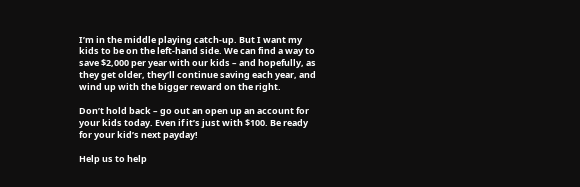I’m in the middle playing catch-up. But I want my kids to be on the left-hand side. We can find a way to save $2,000 per year with our kids – and hopefully, as they get older, they’ll continue saving each year, and wind up with the bigger reward on the right.

Don’t hold back – go out an open up an account for your kids today. Even if it’s just with $100. Be ready for your kid’s next payday!

Help us to help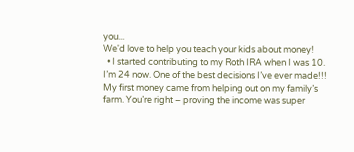you...
We'd love to help you teach your kids about money!
  • I started contributing to my Roth IRA when I was 10. I’m 24 now. One of the best decisions I’ve ever made!!! My first money came from helping out on my family’s farm. You’re right – proving the income was super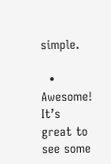simple.

  • Awesome! It’s great to see some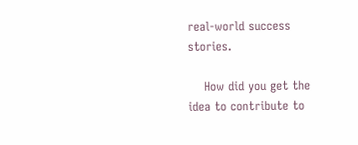real-world success stories.

    How did you get the idea to contribute to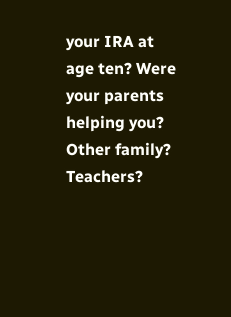your IRA at age ten? Were your parents helping you? Other family? Teachers?